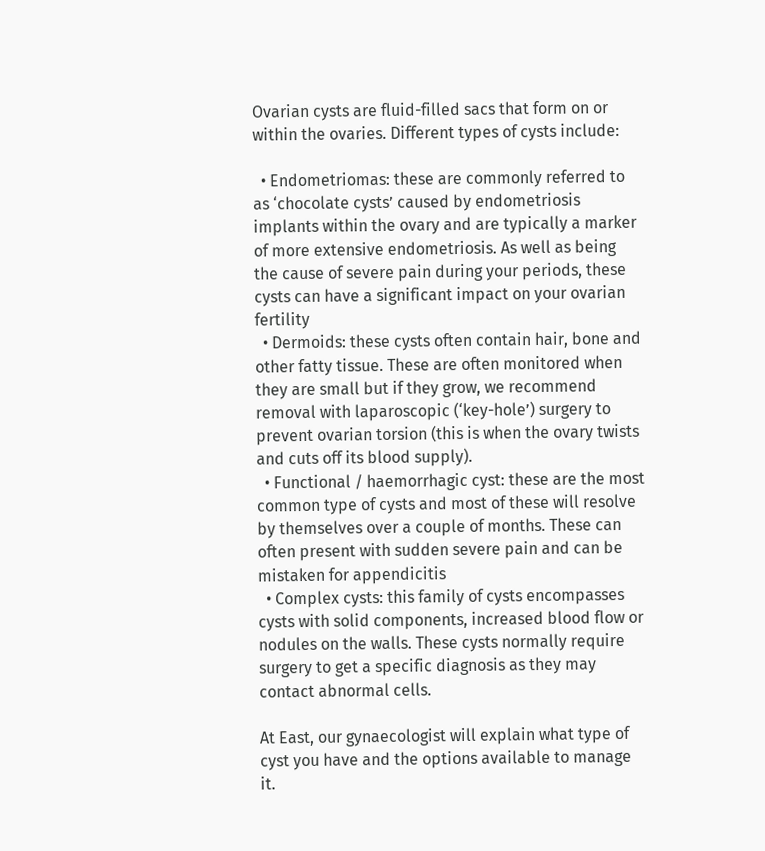Ovarian cysts are fluid-filled sacs that form on or within the ovaries. Different types of cysts include:

  • Endometriomas: these are commonly referred to as ‘chocolate cysts’ caused by endometriosis implants within the ovary and are typically a marker of more extensive endometriosis. As well as being the cause of severe pain during your periods, these cysts can have a significant impact on your ovarian fertility
  • Dermoids: these cysts often contain hair, bone and other fatty tissue. These are often monitored when they are small but if they grow, we recommend removal with laparoscopic (‘key-hole’) surgery to prevent ovarian torsion (this is when the ovary twists and cuts off its blood supply).
  • Functional / haemorrhagic cyst: these are the most common type of cysts and most of these will resolve by themselves over a couple of months. These can often present with sudden severe pain and can be mistaken for appendicitis
  • Complex cysts: this family of cysts encompasses cysts with solid components, increased blood flow or nodules on the walls. These cysts normally require surgery to get a specific diagnosis as they may contact abnormal cells.

At East, our gynaecologist will explain what type of cyst you have and the options available to manage it.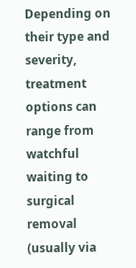Depending on their type and severity, treatment options can range from watchful waiting to surgical removal (usually via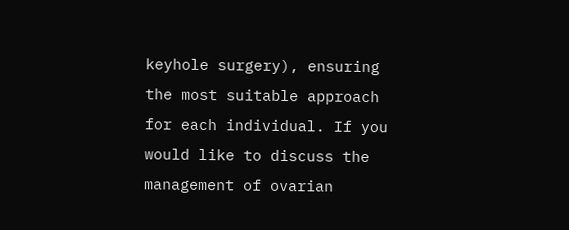keyhole surgery), ensuring the most suitable approach for each individual. If you would like to discuss the management of ovarian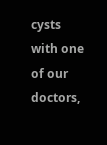cysts with one of our doctors,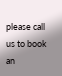please call us to book an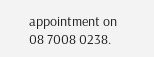appointment on 08 7008 0238.